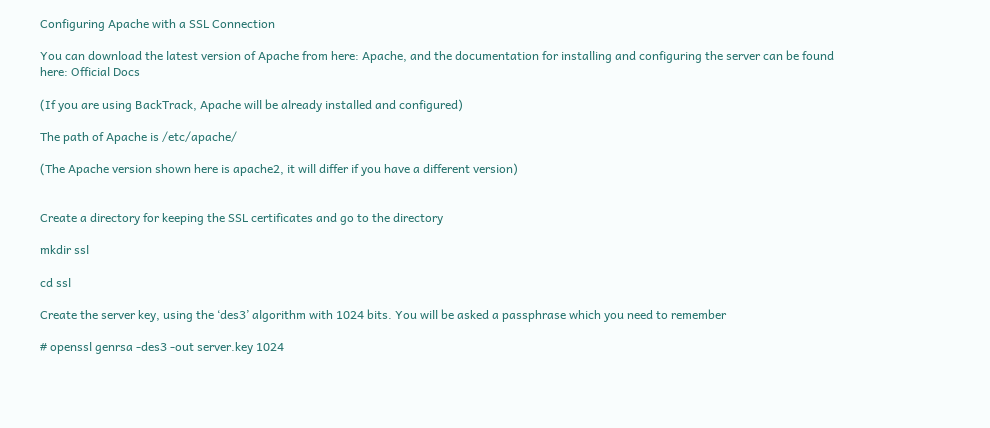Configuring Apache with a SSL Connection

You can download the latest version of Apache from here: Apache, and the documentation for installing and configuring the server can be found here: Official Docs

(If you are using BackTrack, Apache will be already installed and configured)

The path of Apache is /etc/apache/

(The Apache version shown here is apache2, it will differ if you have a different version)


Create a directory for keeping the SSL certificates and go to the directory

mkdir ssl

cd ssl

Create the server key, using the ‘des3’ algorithm with 1024 bits. You will be asked a passphrase which you need to remember

# openssl genrsa -des3 -out server.key 1024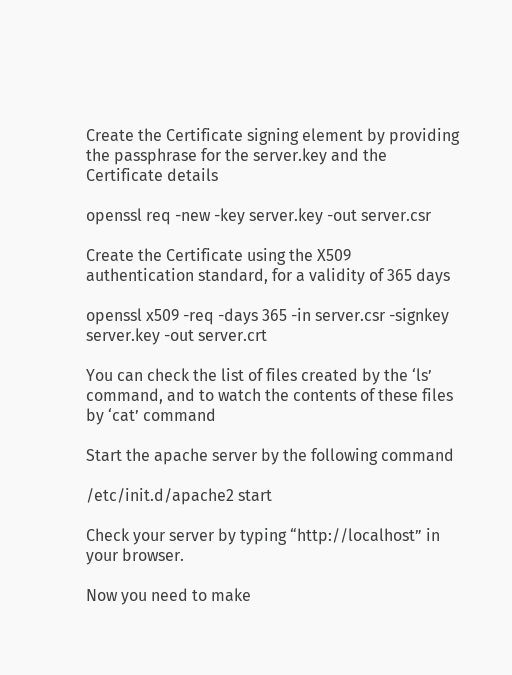Create the Certificate signing element by providing the passphrase for the server.key and the Certificate details

openssl req -new -key server.key -out server.csr

Create the Certificate using the X509 authentication standard, for a validity of 365 days

openssl x509 -req -days 365 -in server.csr -signkey server.key -out server.crt

You can check the list of files created by the ‘ls’ command, and to watch the contents of these files by ‘cat’ command

Start the apache server by the following command

/etc/init.d/apache2 start

Check your server by typing “http://localhost” in your browser.

Now you need to make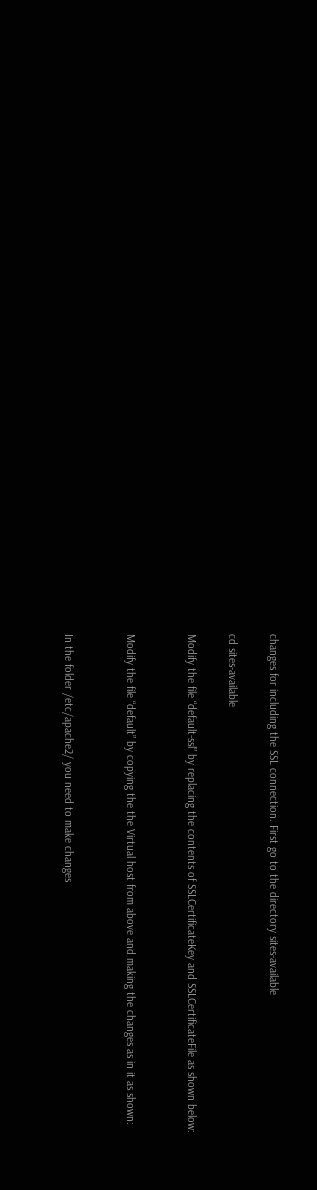changes for including the SSL connection. First go to the directory sites-available

cd sites-available

Modify the file “default-ssl” by replacing the contents of SSLCertificateKey and SSLCertificateFile as shown below:


Modify the file “default” by copying the the Virtual host from above and making the changes as in it as shown:


In the folder /etc/apache2/ you need to make changes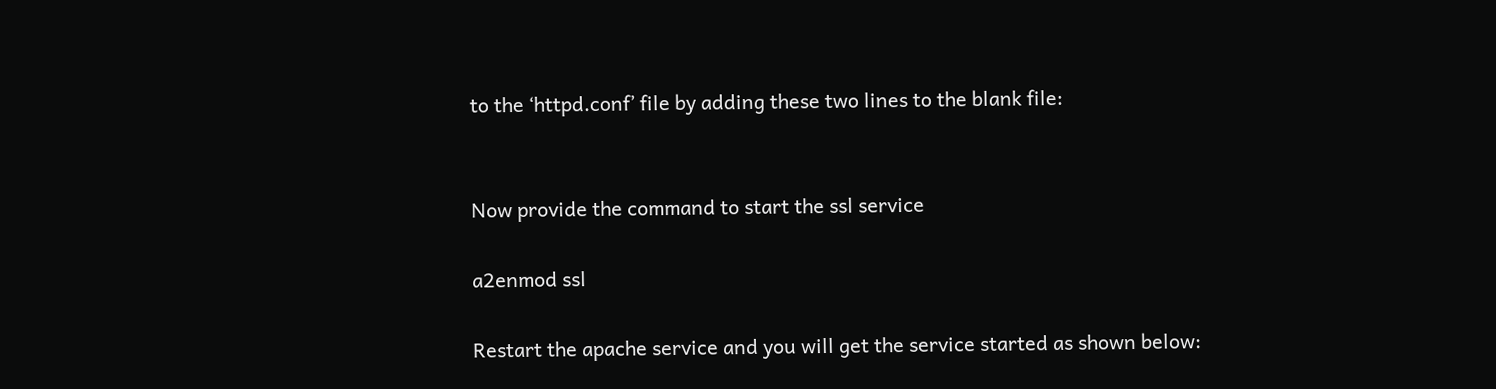to the ‘httpd.conf’ file by adding these two lines to the blank file:


Now provide the command to start the ssl service

a2enmod ssl

Restart the apache service and you will get the service started as shown below: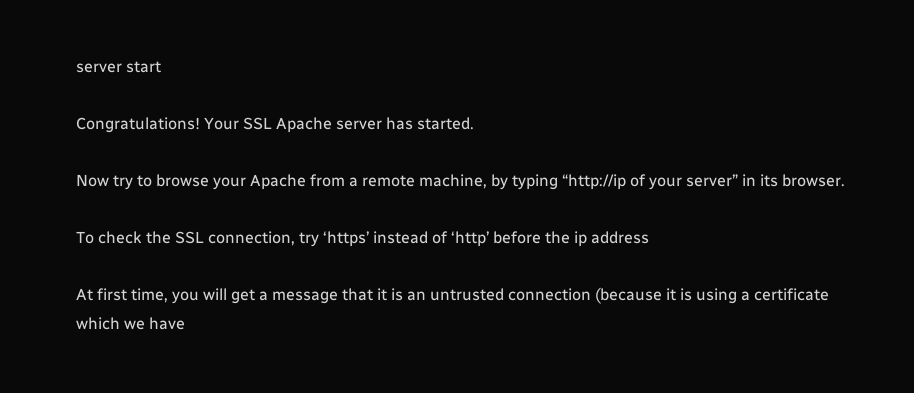server start

Congratulations! Your SSL Apache server has started.

Now try to browse your Apache from a remote machine, by typing “http://ip of your server” in its browser.

To check the SSL connection, try ‘https’ instead of ‘http’ before the ip address

At first time, you will get a message that it is an untrusted connection (because it is using a certificate which we have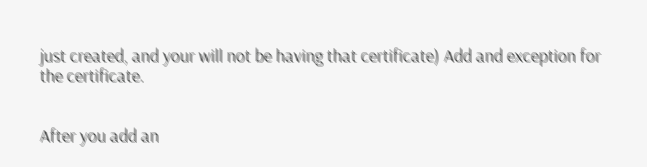just created, and your will not be having that certificate) Add and exception for the certificate.


After you add an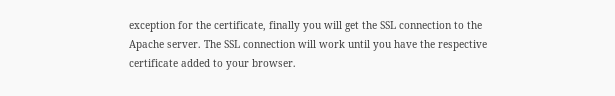exception for the certificate, finally you will get the SSL connection to the Apache server. The SSL connection will work until you have the respective certificate added to your browser.